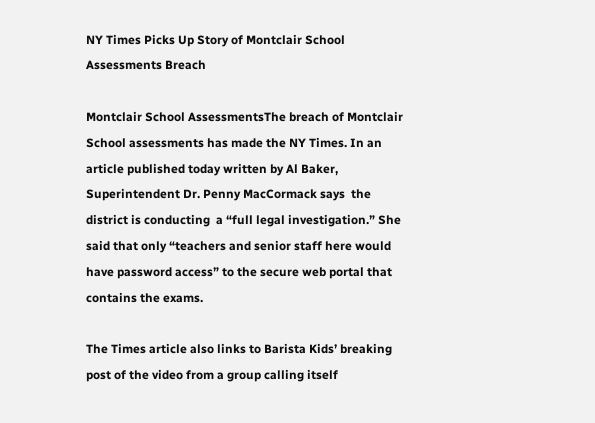NY Times Picks Up Story of Montclair School Assessments Breach

Montclair School AssessmentsThe breach of Montclair School assessments has made the NY Times. In an article published today written by Al Baker, Superintendent Dr. Penny MacCormack says  the district is conducting  a “full legal investigation.” She said that only “teachers and senior staff here would have password access” to the secure web portal that contains the exams.

The Times article also links to Barista Kids’ breaking post of the video from a group calling itself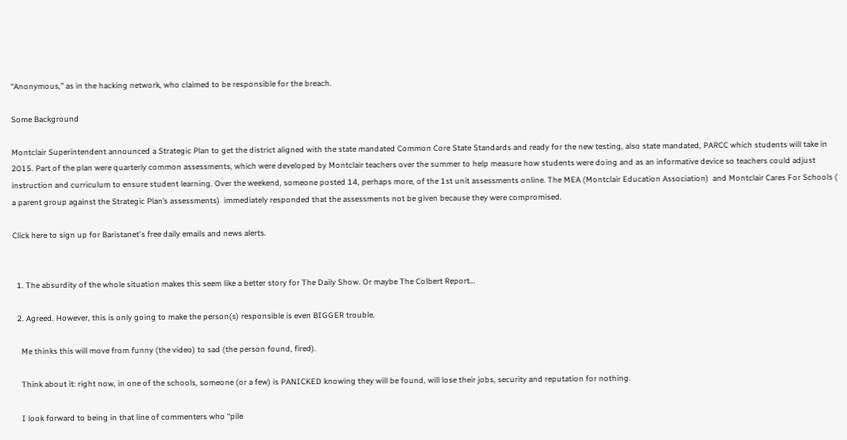“Anonymous,” as in the hacking network, who claimed to be responsible for the breach.

Some Background

Montclair Superintendent announced a Strategic Plan to get the district aligned with the state mandated Common Core State Standards and ready for the new testing, also state mandated, PARCC which students will take in 2015. Part of the plan were quarterly common assessments, which were developed by Montclair teachers over the summer to help measure how students were doing and as an informative device so teachers could adjust instruction and curriculum to ensure student learning. Over the weekend, someone posted 14, perhaps more, of the 1st unit assessments online. The MEA (Montclair Education Association)  and Montclair Cares For Schools ( a parent group against the Strategic Plan’s assessments)  immediately responded that the assessments not be given because they were compromised.

Click here to sign up for Baristanet's free daily emails and news alerts.


  1. The absurdity of the whole situation makes this seem like a better story for The Daily Show. Or maybe The Colbert Report…

  2. Agreed. However, this is only going to make the person(s) responsible is even BIGGER trouble.

    Me thinks this will move from funny (the video) to sad (the person found, fired).

    Think about it: right now, in one of the schools, someone (or a few) is PANICKED knowing they will be found, will lose their jobs, security and reputation for nothing.

    I look forward to being in that line of commenters who “pile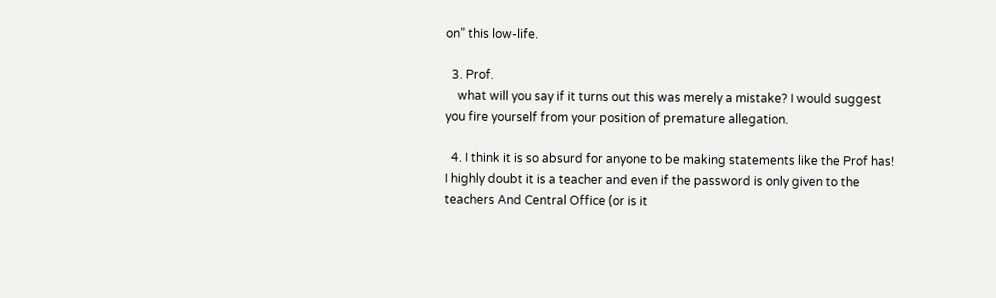on” this low-life.

  3. Prof.
    what will you say if it turns out this was merely a mistake? I would suggest you fire yourself from your position of premature allegation.

  4. I think it is so absurd for anyone to be making statements like the Prof has! I highly doubt it is a teacher and even if the password is only given to the teachers And Central Office (or is it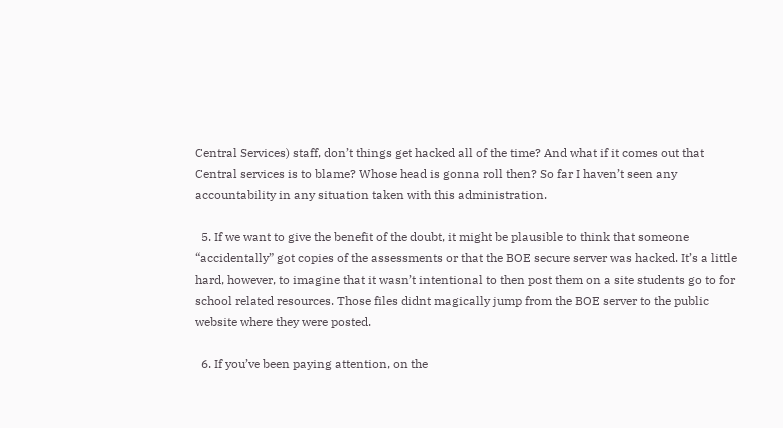Central Services) staff, don’t things get hacked all of the time? And what if it comes out that Central services is to blame? Whose head is gonna roll then? So far I haven’t seen any accountability in any situation taken with this administration.

  5. If we want to give the benefit of the doubt, it might be plausible to think that someone “accidentally” got copies of the assessments or that the BOE secure server was hacked. It’s a little hard, however, to imagine that it wasn’t intentional to then post them on a site students go to for school related resources. Those files didnt magically jump from the BOE server to the public website where they were posted.

  6. If you’ve been paying attention, on the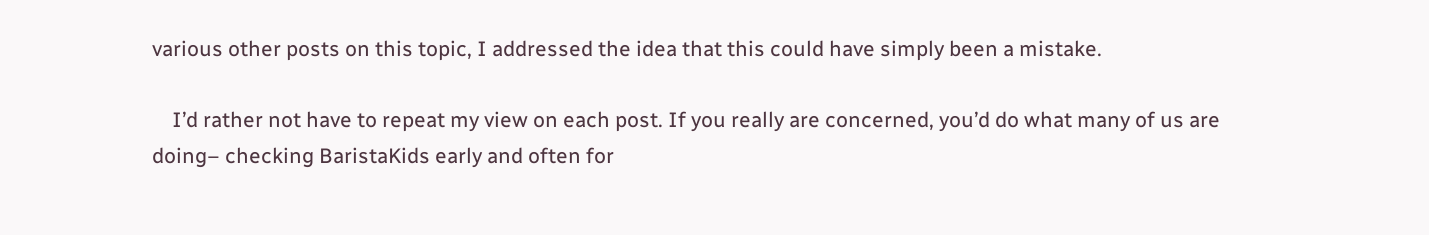various other posts on this topic, I addressed the idea that this could have simply been a mistake.

    I’d rather not have to repeat my view on each post. If you really are concerned, you’d do what many of us are doing– checking BaristaKids early and often for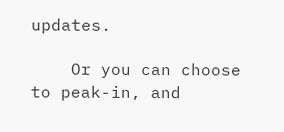updates.

    Or you can choose to peak-in, and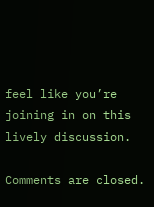feel like you’re joining in on this lively discussion.

Comments are closed.